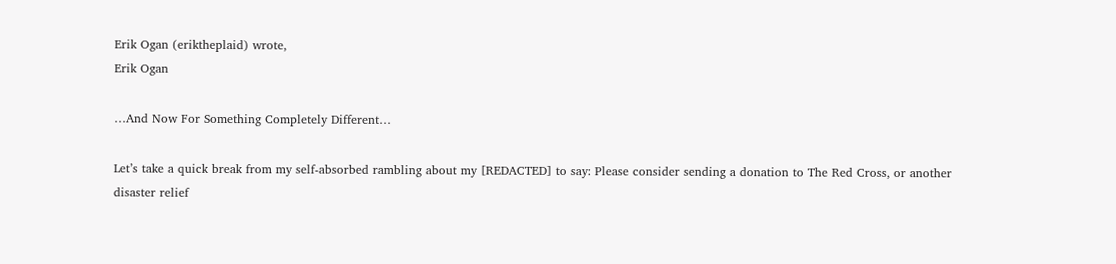Erik Ogan (eriktheplaid) wrote,
Erik Ogan

…And Now For Something Completely Different…

Let’s take a quick break from my self-absorbed rambling about my [REDACTED] to say: Please consider sending a donation to The Red Cross, or another disaster relief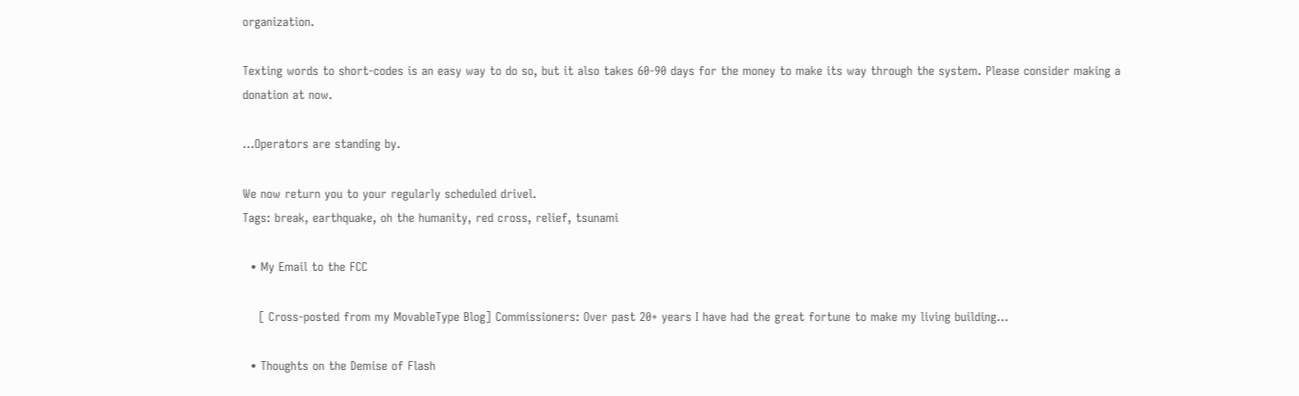organization.

Texting words to short-codes is an easy way to do so, but it also takes 60-90 days for the money to make its way through the system. Please consider making a donation at now.

…Operators are standing by.

We now return you to your regularly scheduled drivel.
Tags: break, earthquake, oh the humanity, red cross, relief, tsunami

  • My Email to the FCC

    [ Cross-posted from my MovableType Blog] Commissioners: Over past 20+ years I have had the great fortune to make my living building…

  • Thoughts on the Demise of Flash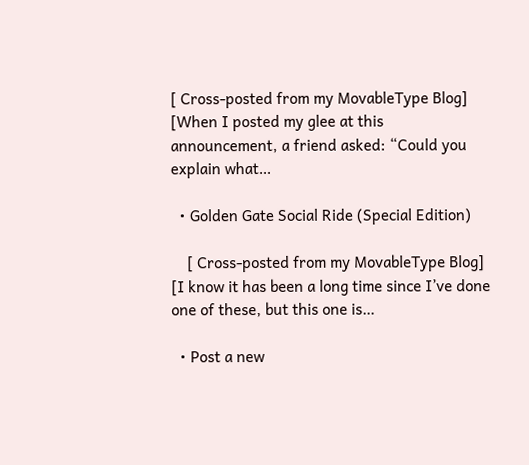[ Cross-posted from my MovableType Blog] [When I posted my glee at this announcement, a friend asked: “Could you explain what…

  • Golden Gate Social Ride (Special Edition)

    [ Cross-posted from my MovableType Blog] [I know it has been a long time since I’ve done one of these, but this one is…

  • Post a new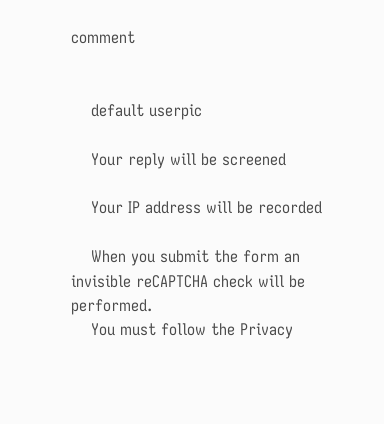comment


    default userpic

    Your reply will be screened

    Your IP address will be recorded

    When you submit the form an invisible reCAPTCHA check will be performed.
    You must follow the Privacy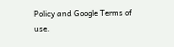Policy and Google Terms of use.